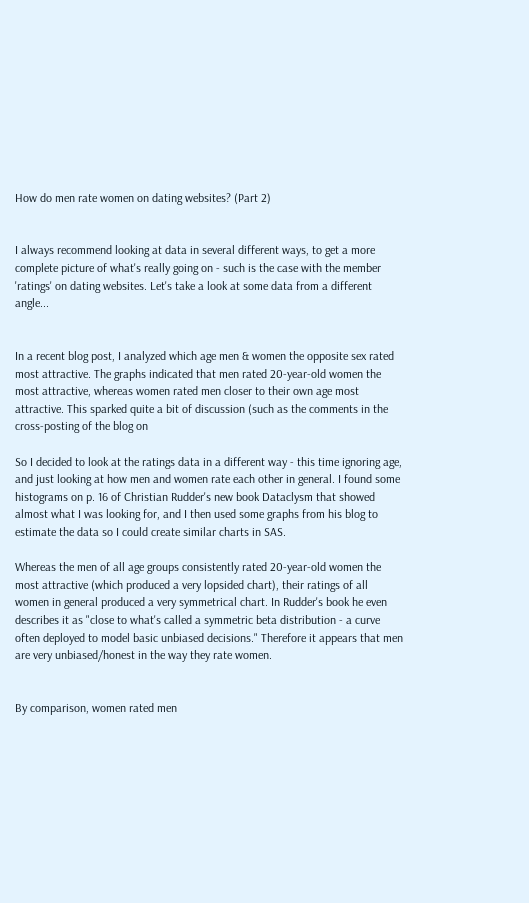How do men rate women on dating websites? (Part 2)


I always recommend looking at data in several different ways, to get a more complete picture of what's really going on - such is the case with the member 'ratings' on dating websites. Let's take a look at some data from a different angle...


In a recent blog post, I analyzed which age men & women the opposite sex rated most attractive. The graphs indicated that men rated 20-year-old women the most attractive, whereas women rated men closer to their own age most attractive. This sparked quite a bit of discussion (such as the comments in the cross-posting of the blog on

So I decided to look at the ratings data in a different way - this time ignoring age, and just looking at how men and women rate each other in general. I found some histograms on p. 16 of Christian Rudder's new book Dataclysm that showed almost what I was looking for, and I then used some graphs from his blog to estimate the data so I could create similar charts in SAS.

Whereas the men of all age groups consistently rated 20-year-old women the most attractive (which produced a very lopsided chart), their ratings of all women in general produced a very symmetrical chart. In Rudder's book he even describes it as "close to what's called a symmetric beta distribution - a curve often deployed to model basic unbiased decisions." Therefore it appears that men are very unbiased/honest in the way they rate women.


By comparison, women rated men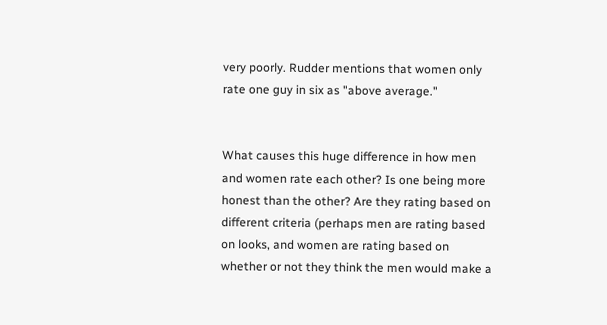very poorly. Rudder mentions that women only rate one guy in six as "above average."


What causes this huge difference in how men and women rate each other? Is one being more honest than the other? Are they rating based on different criteria (perhaps men are rating based on looks, and women are rating based on whether or not they think the men would make a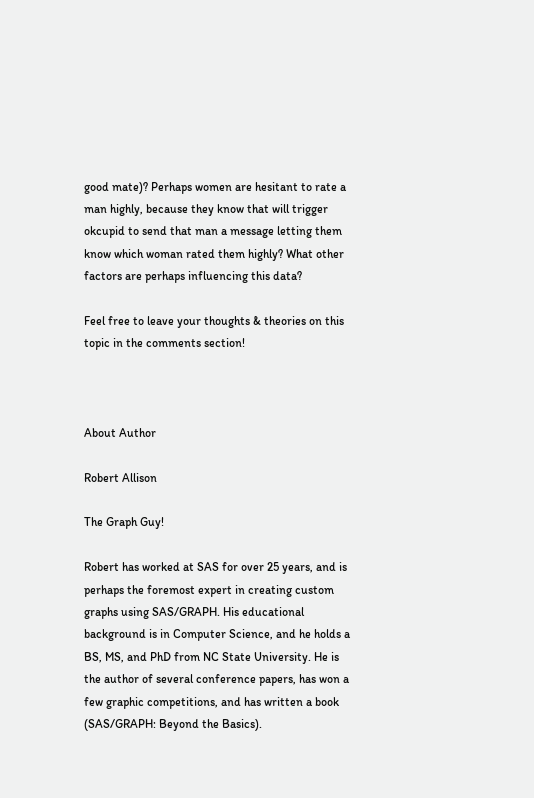good mate)? Perhaps women are hesitant to rate a man highly, because they know that will trigger okcupid to send that man a message letting them know which woman rated them highly? What other factors are perhaps influencing this data?

Feel free to leave your thoughts & theories on this topic in the comments section!



About Author

Robert Allison

The Graph Guy!

Robert has worked at SAS for over 25 years, and is perhaps the foremost expert in creating custom graphs using SAS/GRAPH. His educational background is in Computer Science, and he holds a BS, MS, and PhD from NC State University. He is the author of several conference papers, has won a few graphic competitions, and has written a book (SAS/GRAPH: Beyond the Basics).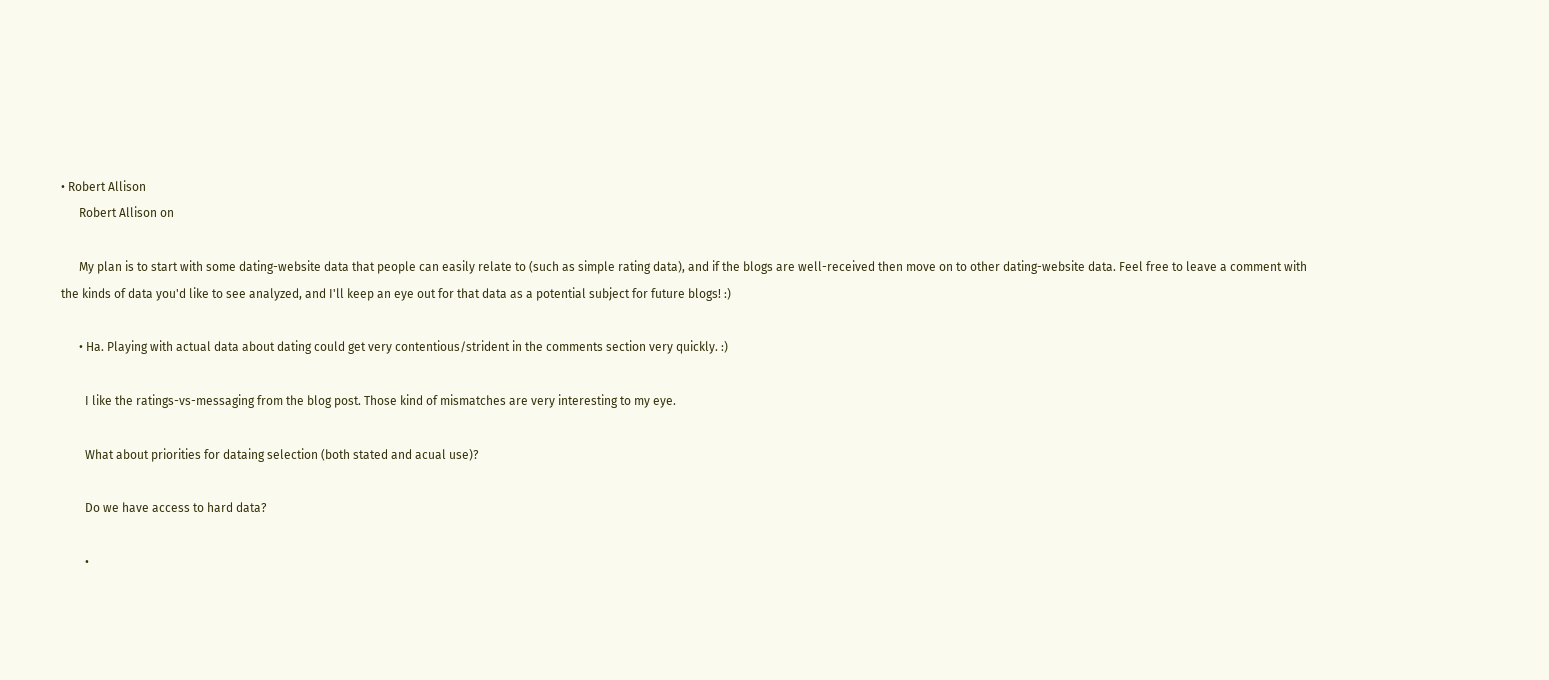• Robert Allison
      Robert Allison on

      My plan is to start with some dating-website data that people can easily relate to (such as simple rating data), and if the blogs are well-received then move on to other dating-website data. Feel free to leave a comment with the kinds of data you'd like to see analyzed, and I'll keep an eye out for that data as a potential subject for future blogs! :)

      • Ha. Playing with actual data about dating could get very contentious/strident in the comments section very quickly. :)

        I like the ratings-vs-messaging from the blog post. Those kind of mismatches are very interesting to my eye.

        What about priorities for dataing selection (both stated and acual use)?

        Do we have access to hard data?

        •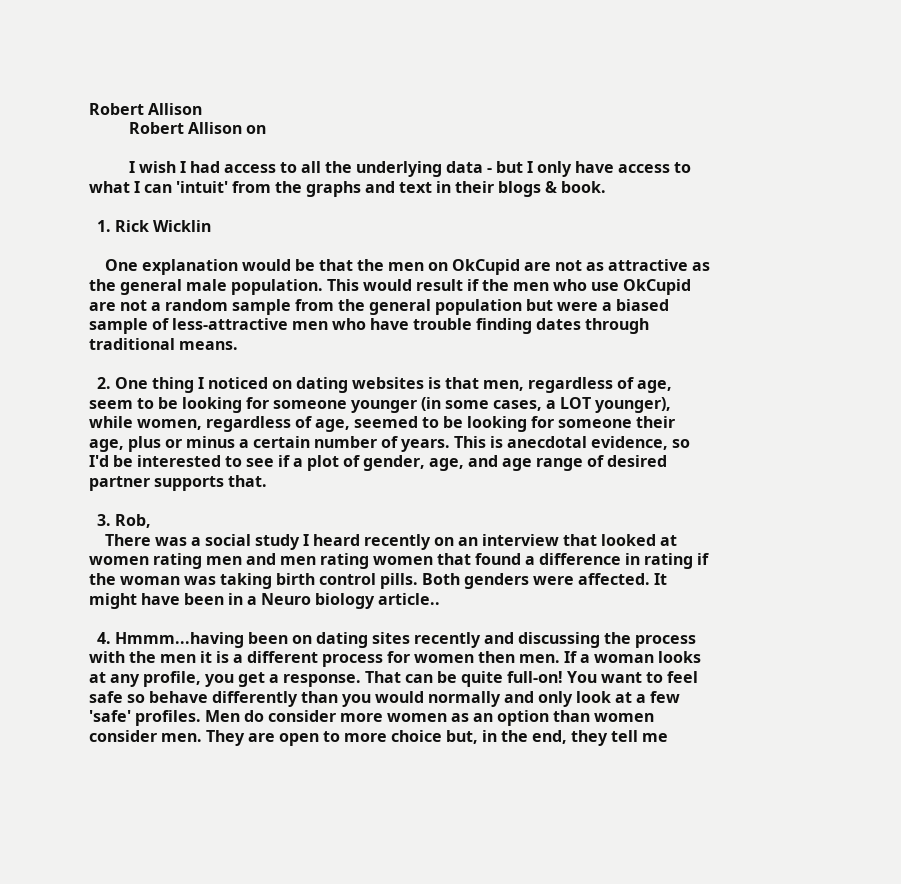Robert Allison
          Robert Allison on

          I wish I had access to all the underlying data - but I only have access to what I can 'intuit' from the graphs and text in their blogs & book.

  1. Rick Wicklin

    One explanation would be that the men on OkCupid are not as attractive as the general male population. This would result if the men who use OkCupid are not a random sample from the general population but were a biased sample of less-attractive men who have trouble finding dates through traditional means.

  2. One thing I noticed on dating websites is that men, regardless of age, seem to be looking for someone younger (in some cases, a LOT younger), while women, regardless of age, seemed to be looking for someone their age, plus or minus a certain number of years. This is anecdotal evidence, so I'd be interested to see if a plot of gender, age, and age range of desired partner supports that.

  3. Rob,
    There was a social study I heard recently on an interview that looked at women rating men and men rating women that found a difference in rating if the woman was taking birth control pills. Both genders were affected. It might have been in a Neuro biology article..

  4. Hmmm...having been on dating sites recently and discussing the process with the men it is a different process for women then men. If a woman looks at any profile, you get a response. That can be quite full-on! You want to feel safe so behave differently than you would normally and only look at a few 'safe' profiles. Men do consider more women as an option than women consider men. They are open to more choice but, in the end, they tell me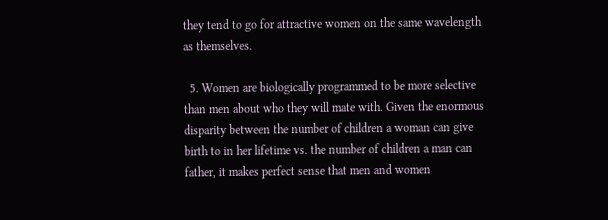they tend to go for attractive women on the same wavelength as themselves.

  5. Women are biologically programmed to be more selective than men about who they will mate with. Given the enormous disparity between the number of children a woman can give birth to in her lifetime vs. the number of children a man can father, it makes perfect sense that men and women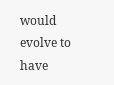would evolve to have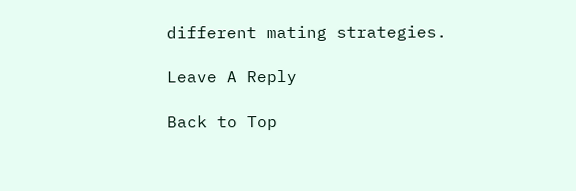different mating strategies.

Leave A Reply

Back to Top